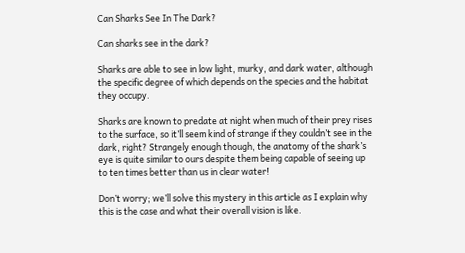Can Sharks See In The Dark?

Can sharks see in the dark?

Sharks are able to see in low light, murky, and dark water, although the specific degree of which depends on the species and the habitat they occupy.

Sharks are known to predate at night when much of their prey rises to the surface, so it’ll seem kind of strange if they couldn’t see in the dark, right? Strangely enough though, the anatomy of the shark’s eye is quite similar to ours despite them being capable of seeing up to ten times better than us in clear water!

Don’t worry; we’ll solve this mystery in this article as I explain why this is the case and what their overall vision is like.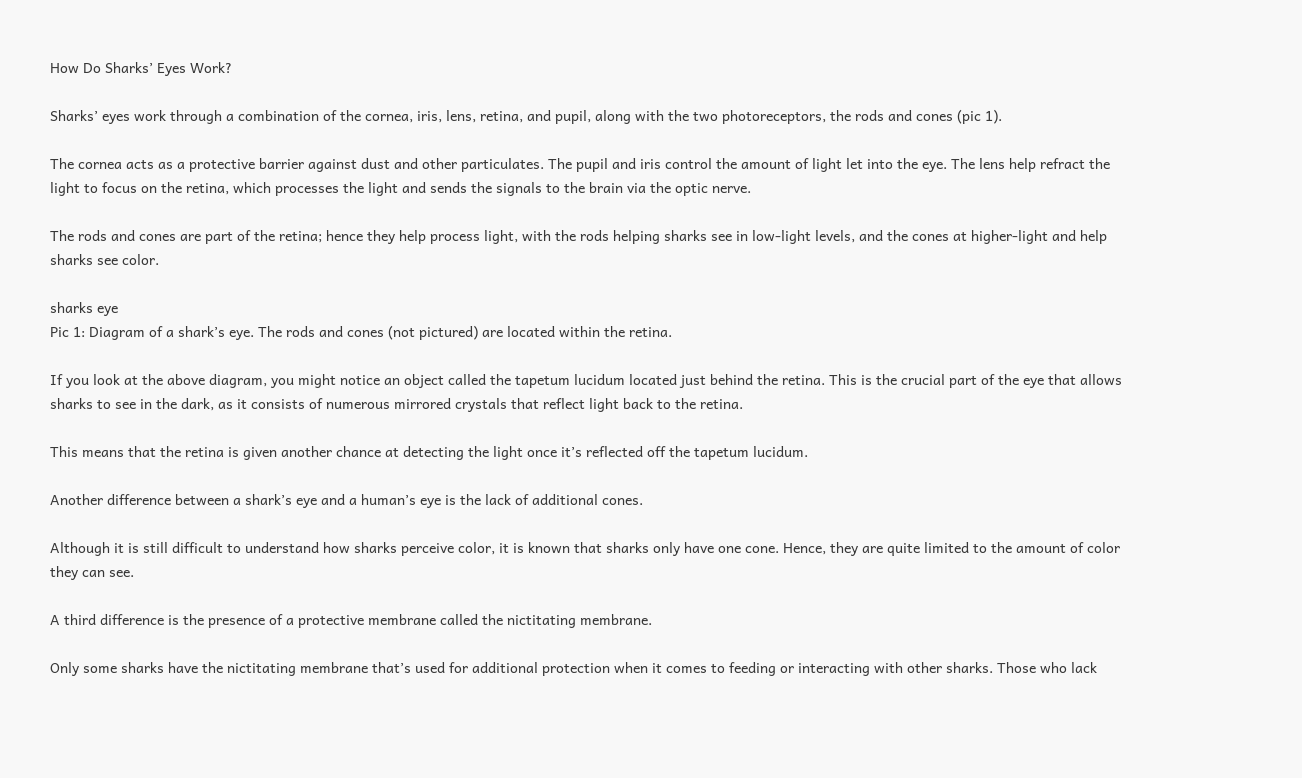How Do Sharks’ Eyes Work?

Sharks’ eyes work through a combination of the cornea, iris, lens, retina, and pupil, along with the two photoreceptors, the rods and cones (pic 1).

The cornea acts as a protective barrier against dust and other particulates. The pupil and iris control the amount of light let into the eye. The lens help refract the light to focus on the retina, which processes the light and sends the signals to the brain via the optic nerve.

The rods and cones are part of the retina; hence they help process light, with the rods helping sharks see in low-light levels, and the cones at higher-light and help sharks see color.

sharks eye
Pic 1: Diagram of a shark’s eye. The rods and cones (not pictured) are located within the retina.

If you look at the above diagram, you might notice an object called the tapetum lucidum located just behind the retina. This is the crucial part of the eye that allows sharks to see in the dark, as it consists of numerous mirrored crystals that reflect light back to the retina.

This means that the retina is given another chance at detecting the light once it’s reflected off the tapetum lucidum.

Another difference between a shark’s eye and a human’s eye is the lack of additional cones.

Although it is still difficult to understand how sharks perceive color, it is known that sharks only have one cone. Hence, they are quite limited to the amount of color they can see.

A third difference is the presence of a protective membrane called the nictitating membrane.

Only some sharks have the nictitating membrane that’s used for additional protection when it comes to feeding or interacting with other sharks. Those who lack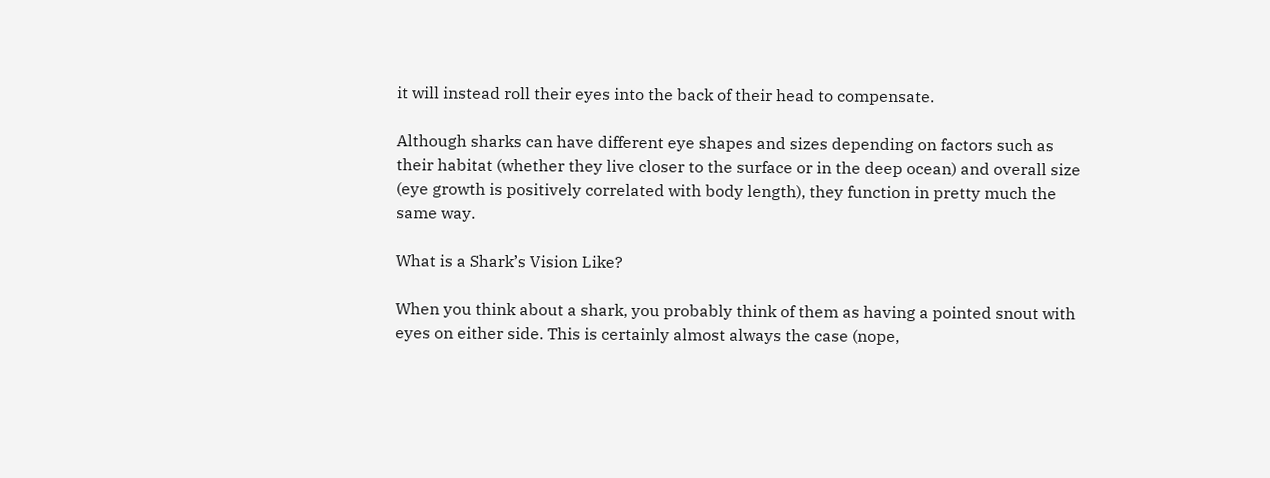it will instead roll their eyes into the back of their head to compensate.

Although sharks can have different eye shapes and sizes depending on factors such as their habitat (whether they live closer to the surface or in the deep ocean) and overall size (eye growth is positively correlated with body length), they function in pretty much the same way.

What is a Shark’s Vision Like?

When you think about a shark, you probably think of them as having a pointed snout with eyes on either side. This is certainly almost always the case (nope,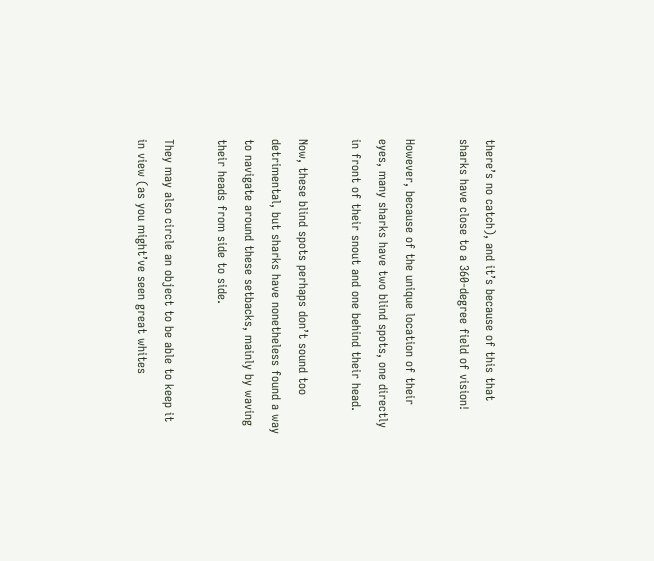there’s no catch), and it’s because of this that sharks have close to a 360-degree field of vision!

However, because of the unique location of their eyes, many sharks have two blind spots, one directly in front of their snout and one behind their head.

Now, these blind spots perhaps don’t sound too detrimental, but sharks have nonetheless found a way to navigate around these setbacks, mainly by waving their heads from side to side.

They may also circle an object to be able to keep it in view (as you might’ve seen great whites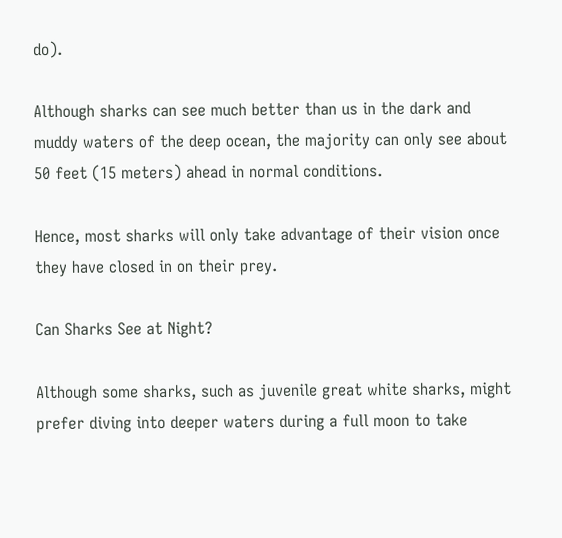do).

Although sharks can see much better than us in the dark and muddy waters of the deep ocean, the majority can only see about 50 feet (15 meters) ahead in normal conditions.

Hence, most sharks will only take advantage of their vision once they have closed in on their prey.

Can Sharks See at Night?

Although some sharks, such as juvenile great white sharks, might prefer diving into deeper waters during a full moon to take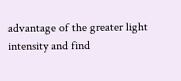advantage of the greater light intensity and find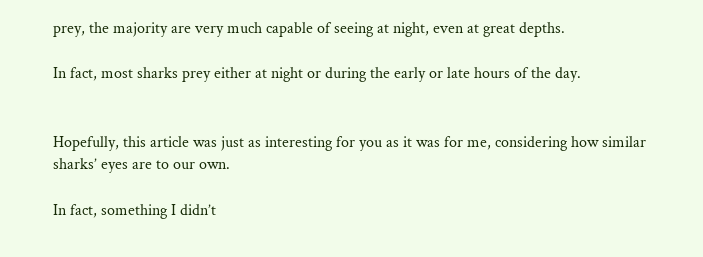prey, the majority are very much capable of seeing at night, even at great depths.

In fact, most sharks prey either at night or during the early or late hours of the day.


Hopefully, this article was just as interesting for you as it was for me, considering how similar sharks’ eyes are to our own.

In fact, something I didn’t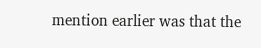mention earlier was that the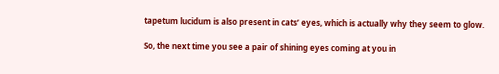tapetum lucidum is also present in cats’ eyes, which is actually why they seem to glow.

So, the next time you see a pair of shining eyes coming at you in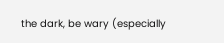the dark, be wary (especially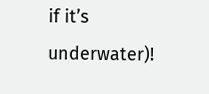if it’s underwater)!